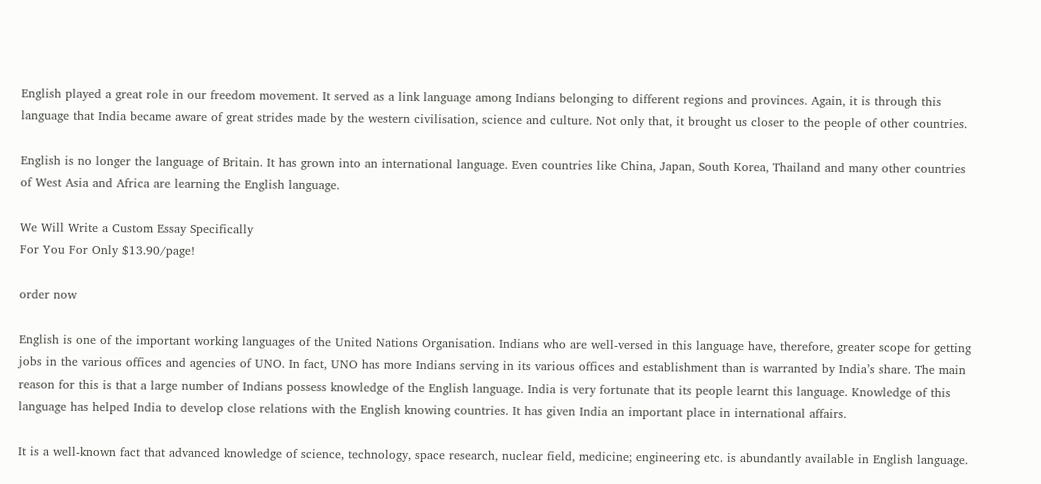English played a great role in our freedom movement. It served as a link language among Indians belonging to different regions and provinces. Again, it is through this language that India became aware of great strides made by the western civilisation, science and culture. Not only that, it brought us closer to the people of other countries.

English is no longer the language of Britain. It has grown into an international language. Even countries like China, Japan, South Korea, Thailand and many other countries of West Asia and Africa are learning the English language.

We Will Write a Custom Essay Specifically
For You For Only $13.90/page!

order now

English is one of the important working languages of the United Nations Organisation. Indians who are well-versed in this language have, therefore, greater scope for getting jobs in the various offices and agencies of UNO. In fact, UNO has more Indians serving in its various offices and establishment than is warranted by India’s share. The main reason for this is that a large number of Indians possess knowledge of the English language. India is very fortunate that its people learnt this language. Knowledge of this language has helped India to develop close relations with the English knowing countries. It has given India an important place in international affairs.

It is a well-known fact that advanced knowledge of science, technology, space research, nuclear field, medicine; engineering etc. is abundantly available in English language.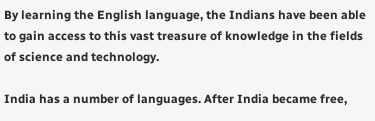By learning the English language, the Indians have been able to gain access to this vast treasure of knowledge in the fields of science and technology.

India has a number of languages. After India became free,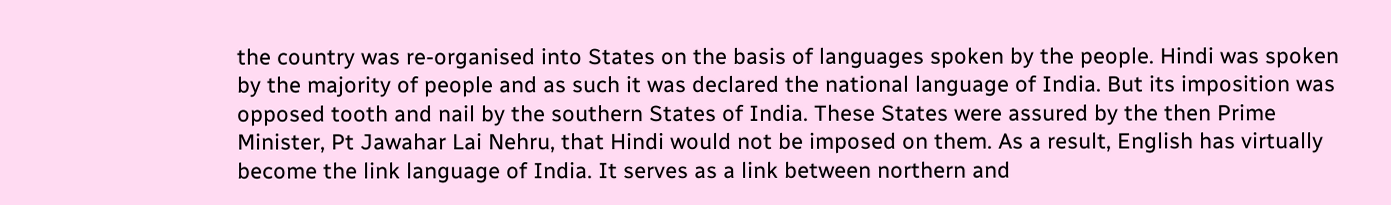the country was re-organised into States on the basis of languages spoken by the people. Hindi was spoken by the majority of people and as such it was declared the national language of India. But its imposition was opposed tooth and nail by the southern States of India. These States were assured by the then Prime Minister, Pt Jawahar Lai Nehru, that Hindi would not be imposed on them. As a result, English has virtually become the link language of India. It serves as a link between northern and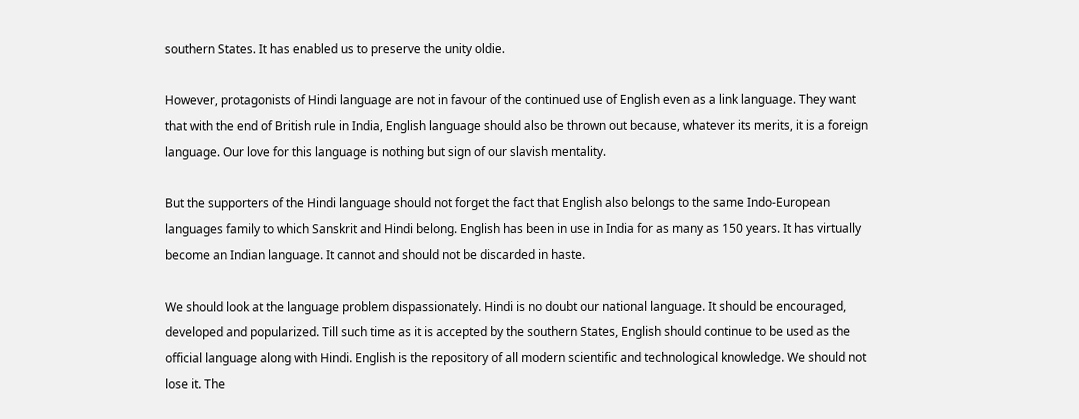southern States. It has enabled us to preserve the unity oldie.

However, protagonists of Hindi language are not in favour of the continued use of English even as a link language. They want that with the end of British rule in India, English language should also be thrown out because, whatever its merits, it is a foreign language. Our love for this language is nothing but sign of our slavish mentality.

But the supporters of the Hindi language should not forget the fact that English also belongs to the same Indo-European languages family to which Sanskrit and Hindi belong. English has been in use in India for as many as 150 years. It has virtually become an Indian language. It cannot and should not be discarded in haste.

We should look at the language problem dispassionately. Hindi is no doubt our national language. It should be encouraged, developed and popularized. Till such time as it is accepted by the southern States, English should continue to be used as the official language along with Hindi. English is the repository of all modern scientific and technological knowledge. We should not lose it. The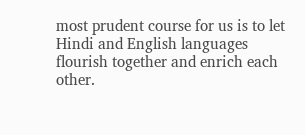most prudent course for us is to let Hindi and English languages flourish together and enrich each other.